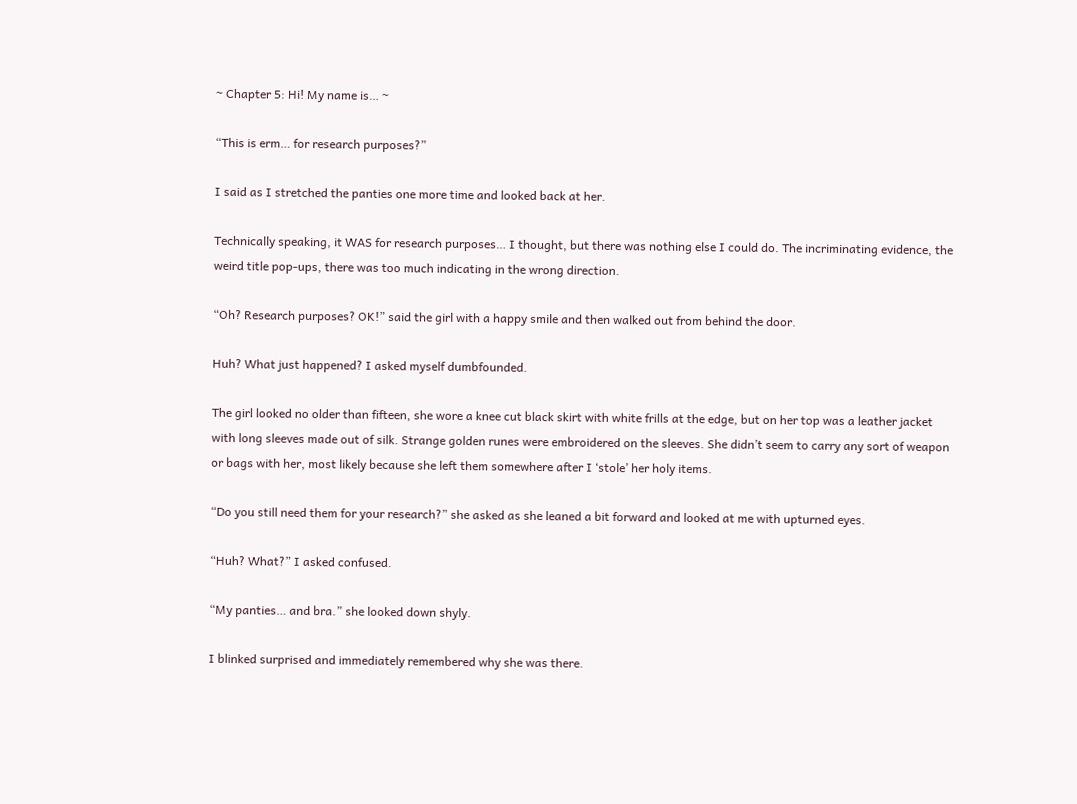~ Chapter 5: Hi! My name is… ~

“This is erm… for research purposes?”

I said as I stretched the panties one more time and looked back at her.

Technically speaking, it WAS for research purposes… I thought, but there was nothing else I could do. The incriminating evidence, the weird title pop-ups, there was too much indicating in the wrong direction.

“Oh? Research purposes? OK!” said the girl with a happy smile and then walked out from behind the door.

Huh? What just happened? I asked myself dumbfounded.

The girl looked no older than fifteen, she wore a knee cut black skirt with white frills at the edge, but on her top was a leather jacket with long sleeves made out of silk. Strange golden runes were embroidered on the sleeves. She didn’t seem to carry any sort of weapon or bags with her, most likely because she left them somewhere after I ‘stole’ her holy items.

“Do you still need them for your research?” she asked as she leaned a bit forward and looked at me with upturned eyes.

“Huh? What?” I asked confused.

“My panties… and bra.” she looked down shyly.

I blinked surprised and immediately remembered why she was there.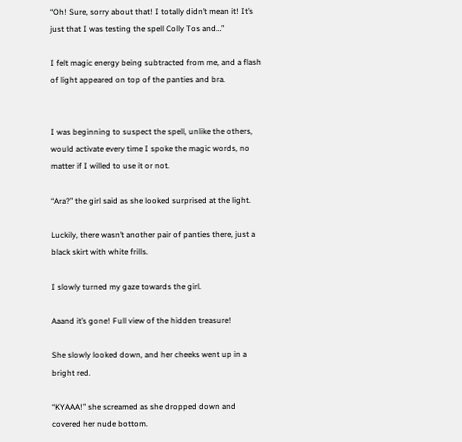“Oh! Sure, sorry about that! I totally didn’t mean it! It’s just that I was testing the spell Colly Tos and…”

I felt magic energy being subtracted from me, and a flash of light appeared on top of the panties and bra.


I was beginning to suspect the spell, unlike the others, would activate every time I spoke the magic words, no matter if I willed to use it or not.

“Ara?” the girl said as she looked surprised at the light.

Luckily, there wasn’t another pair of panties there, just a black skirt with white frills.

I slowly turned my gaze towards the girl.

Aaand it’s gone! Full view of the hidden treasure!

She slowly looked down, and her cheeks went up in a bright red.

“KYAAA!” she screamed as she dropped down and covered her nude bottom.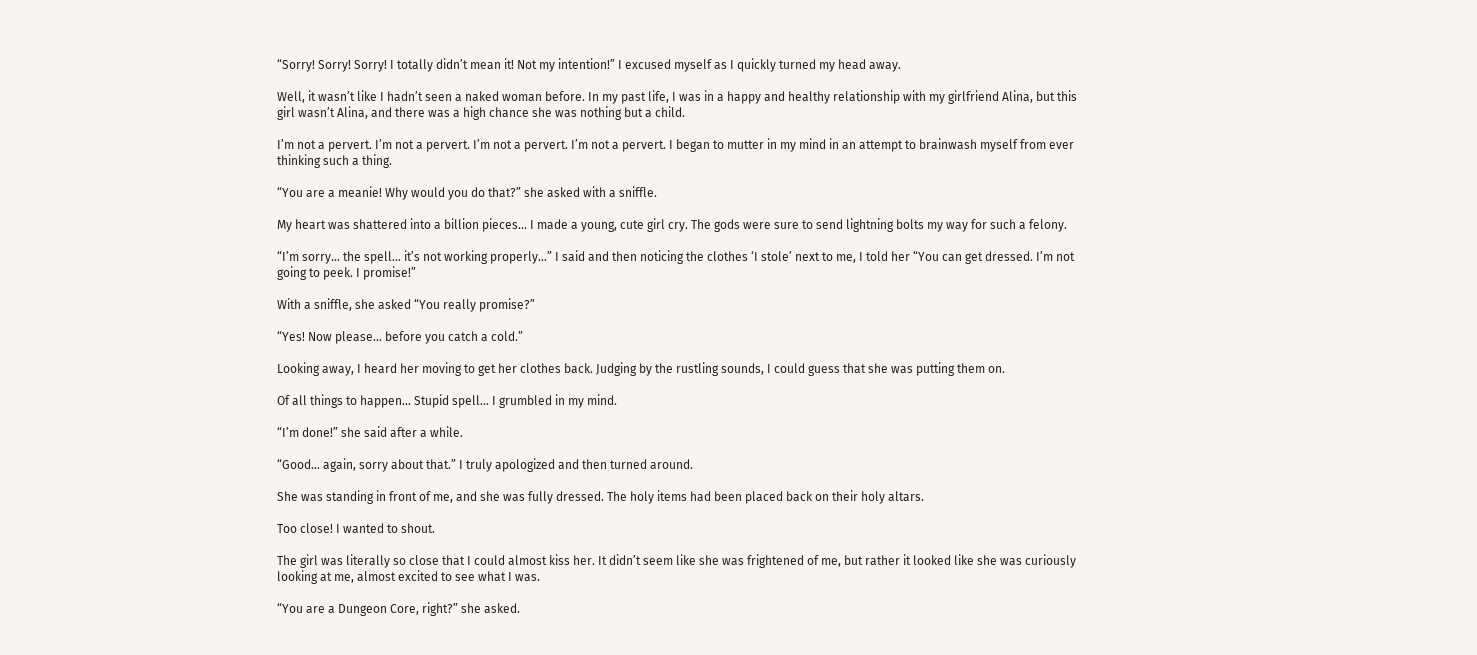“Sorry! Sorry! Sorry! I totally didn’t mean it! Not my intention!” I excused myself as I quickly turned my head away.

Well, it wasn’t like I hadn’t seen a naked woman before. In my past life, I was in a happy and healthy relationship with my girlfriend Alina, but this girl wasn’t Alina, and there was a high chance she was nothing but a child.

I’m not a pervert. I’m not a pervert. I’m not a pervert. I’m not a pervert. I began to mutter in my mind in an attempt to brainwash myself from ever thinking such a thing.

“You are a meanie! Why would you do that?” she asked with a sniffle.

My heart was shattered into a billion pieces… I made a young, cute girl cry. The gods were sure to send lightning bolts my way for such a felony.

“I’m sorry… the spell… it’s not working properly…” I said and then noticing the clothes ‘I stole’ next to me, I told her “You can get dressed. I’m not going to peek. I promise!”

With a sniffle, she asked “You really promise?”

“Yes! Now please… before you catch a cold.”

Looking away, I heard her moving to get her clothes back. Judging by the rustling sounds, I could guess that she was putting them on.

Of all things to happen… Stupid spell… I grumbled in my mind.

“I’m done!” she said after a while.

“Good… again, sorry about that.” I truly apologized and then turned around.

She was standing in front of me, and she was fully dressed. The holy items had been placed back on their holy altars.

Too close! I wanted to shout.

The girl was literally so close that I could almost kiss her. It didn’t seem like she was frightened of me, but rather it looked like she was curiously looking at me, almost excited to see what I was.

“You are a Dungeon Core, right?” she asked.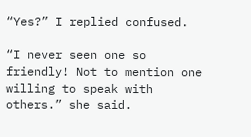“Yes?” I replied confused.

“I never seen one so friendly! Not to mention one willing to speak with others.” she said.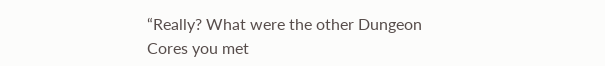“Really? What were the other Dungeon Cores you met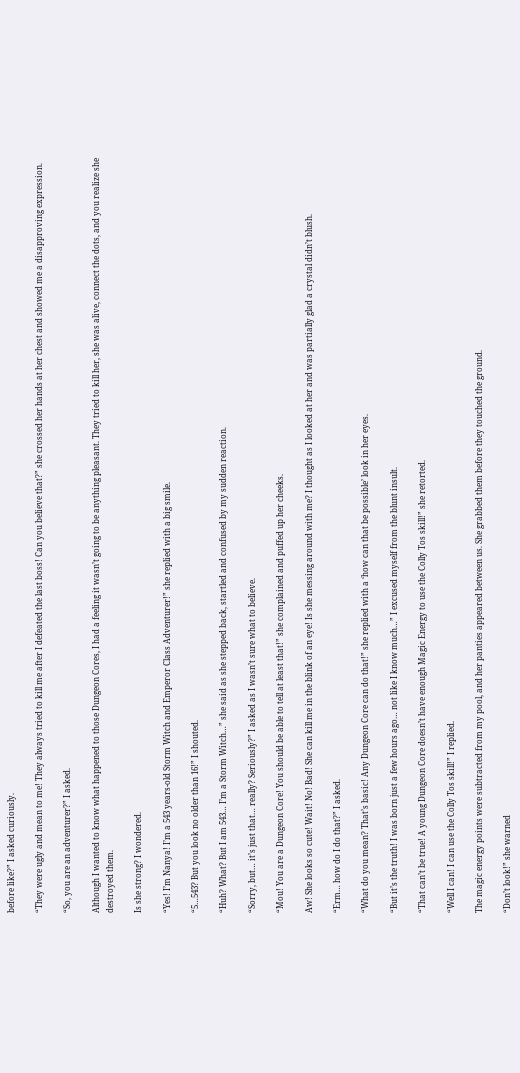before like?” I asked curiously.

“They were ugly and mean to me! They always tried to kill me after I defeated the last boss! Can you believe that?” she crossed her hands at her chest and showed me a disapproving expression.

“So, you are an adventurer?” I asked.

Although I wanted to know what happened to those Dungeon Cores, I had a feeling it wasn’t going to be anything pleasant. They tried to kill her, she was alive, connect the dots, and you realize she destroyed them.

Is she strong? I wondered.

“Yes! I’m Nanya! I’m a 543 years-old Storm Witch and Emperor Class Adventurer!” she replied with a big smile.

“5…543? But you look no older than 16!” I shouted.

“Huh? What? But I am 543… I’m a Storm Witch…” she said as she stepped back, startled and confused by my sudden reaction.

“Sorry, but… it’s just that… really? Seriously?” I asked as I wasn’t sure what to believe.

“Mou! You are a Dungeon Core! You should be able to tell at least that!” she complained and puffed up her cheeks.

Aw! She looks so cute! Wait! No! Bad! She can kill me in the blink of an eye! Is she messing around with me? I thought as I looked at her and was partially glad a crystal didn’t blush.

“Erm… how do I do that?” I asked.

“What do you mean? That’s basic! Any Dungeon Core can do that!” she replied with a ‘how can that be possible’ look in her eyes.

“But it’s the truth! I was born just a few hours ago… not like I know much…” I excused myself from the blunt insult.

“That can’t be true! A young Dungeon Core doesn’t have enough Magic Energy to use the Colly Tos skill!” she retorted.

“Well I can! I can use the Colly Tos skill!” I replied.

The magic energy points were subtracted from my pool, and her panties appeared between us. She grabbed them before they touched the ground.

“Don’t look!” she warned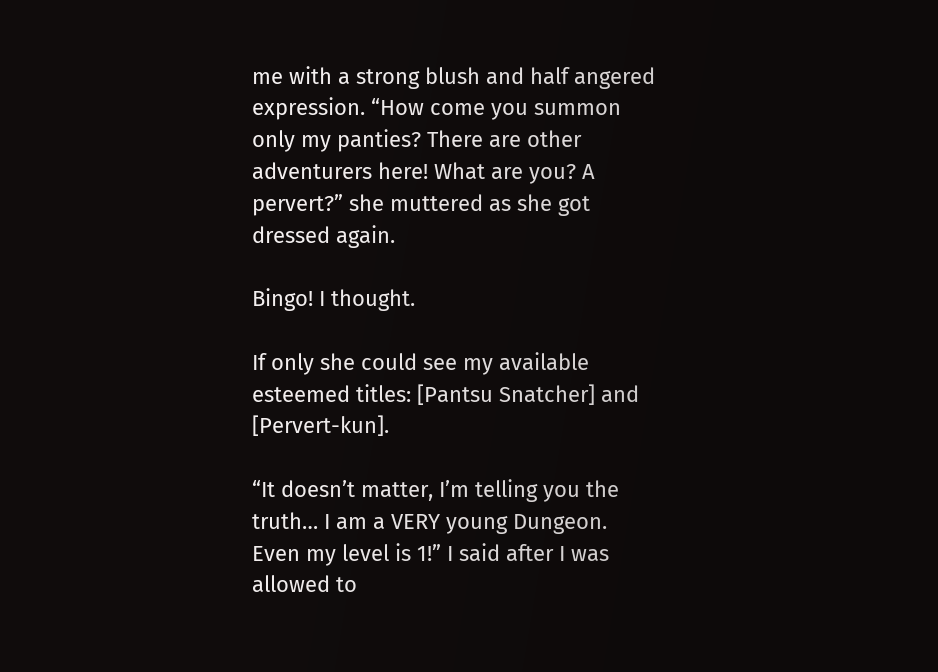me with a strong blush and half angered expression. “How come you summon only my panties? There are other adventurers here! What are you? A pervert?” she muttered as she got dressed again.

Bingo! I thought.

If only she could see my available esteemed titles: [Pantsu Snatcher] and [Pervert-kun].

“It doesn’t matter, I’m telling you the truth… I am a VERY young Dungeon. Even my level is 1!” I said after I was allowed to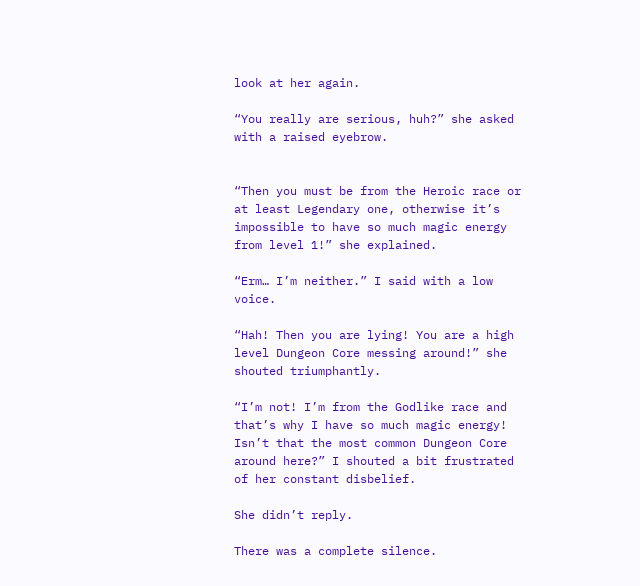look at her again.

“You really are serious, huh?” she asked with a raised eyebrow.


“Then you must be from the Heroic race or at least Legendary one, otherwise it’s impossible to have so much magic energy from level 1!” she explained.

“Erm… I’m neither.” I said with a low voice.

“Hah! Then you are lying! You are a high level Dungeon Core messing around!” she shouted triumphantly.

“I’m not! I’m from the Godlike race and that’s why I have so much magic energy! Isn’t that the most common Dungeon Core around here?” I shouted a bit frustrated of her constant disbelief.

She didn’t reply.

There was a complete silence.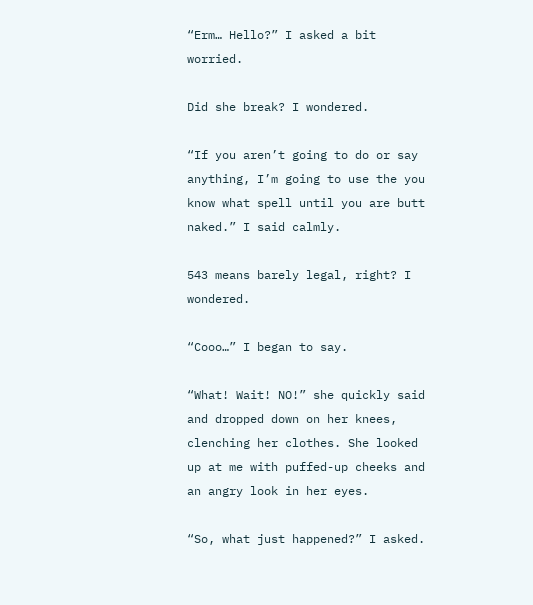“Erm… Hello?” I asked a bit worried.

Did she break? I wondered.

“If you aren’t going to do or say anything, I’m going to use the you know what spell until you are butt naked.” I said calmly.

543 means barely legal, right? I wondered.

“Cooo…” I began to say.

“What! Wait! NO!” she quickly said and dropped down on her knees, clenching her clothes. She looked up at me with puffed-up cheeks and an angry look in her eyes.

“So, what just happened?” I asked.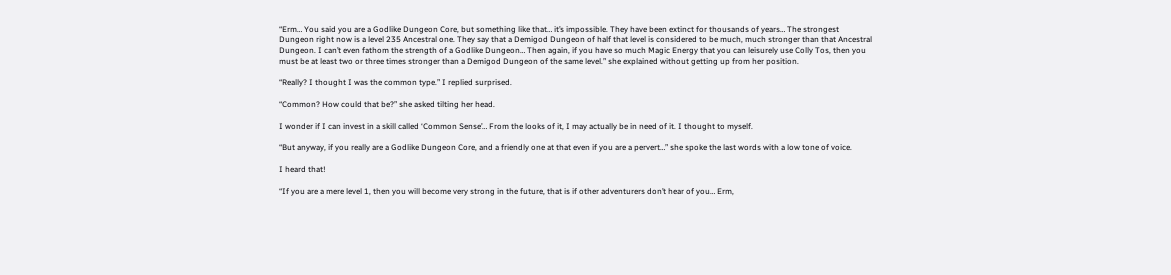“Erm… You said you are a Godlike Dungeon Core, but something like that… it’s impossible. They have been extinct for thousands of years… The strongest Dungeon right now is a level 235 Ancestral one. They say that a Demigod Dungeon of half that level is considered to be much, much stronger than that Ancestral Dungeon. I can’t even fathom the strength of a Godlike Dungeon… Then again, if you have so much Magic Energy that you can leisurely use Colly Tos, then you must be at least two or three times stronger than a Demigod Dungeon of the same level.” she explained without getting up from her position.

“Really? I thought I was the common type.” I replied surprised.

“Common? How could that be?” she asked tilting her head.

I wonder if I can invest in a skill called ‘Common Sense’… From the looks of it, I may actually be in need of it. I thought to myself.

“But anyway, if you really are a Godlike Dungeon Core, and a friendly one at that even if you are a pervert…” she spoke the last words with a low tone of voice.

I heard that!

“If you are a mere level 1, then you will become very strong in the future, that is if other adventurers don’t hear of you… Erm,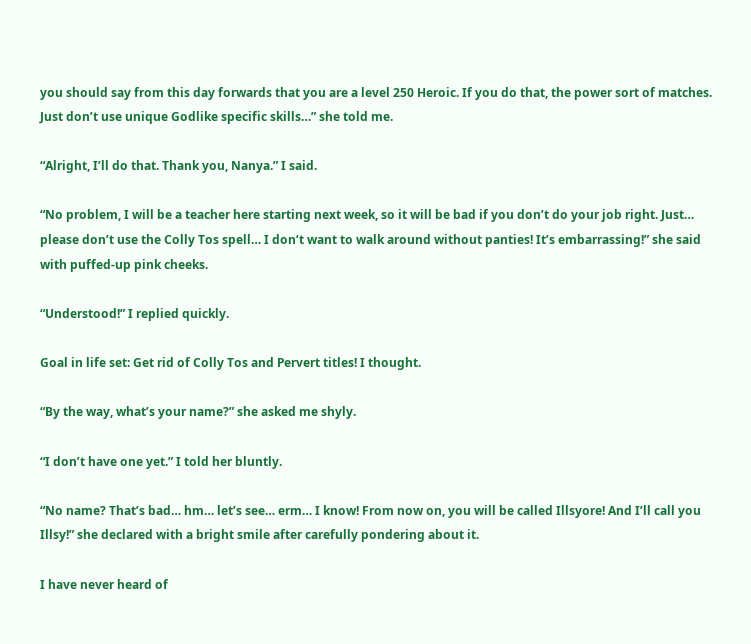you should say from this day forwards that you are a level 250 Heroic. If you do that, the power sort of matches. Just don’t use unique Godlike specific skills…” she told me.

“Alright, I’ll do that. Thank you, Nanya.” I said.

“No problem, I will be a teacher here starting next week, so it will be bad if you don’t do your job right. Just… please don’t use the Colly Tos spell… I don’t want to walk around without panties! It’s embarrassing!” she said with puffed-up pink cheeks.

“Understood!” I replied quickly.

Goal in life set: Get rid of Colly Tos and Pervert titles! I thought.

“By the way, what’s your name?” she asked me shyly.

“I don’t have one yet.” I told her bluntly.

“No name? That’s bad… hm… let’s see… erm… I know! From now on, you will be called Illsyore! And I’ll call you Illsy!” she declared with a bright smile after carefully pondering about it.

I have never heard of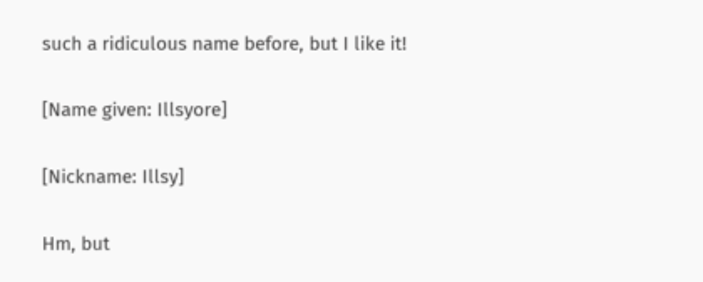such a ridiculous name before, but I like it!

[Name given: Illsyore]

[Nickname: Illsy]

Hm, but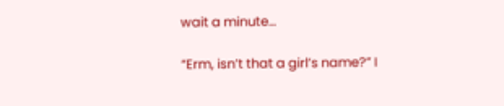wait a minute…

“Erm, isn’t that a girl’s name?” I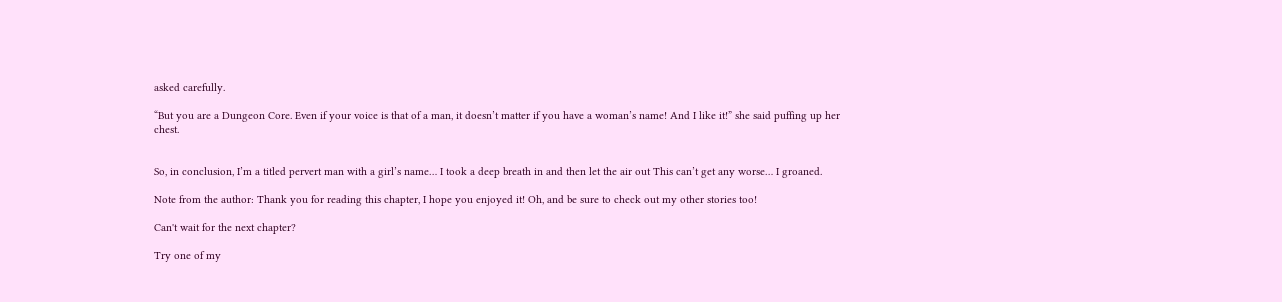asked carefully.

“But you are a Dungeon Core. Even if your voice is that of a man, it doesn’t matter if you have a woman’s name! And I like it!” she said puffing up her chest.


So, in conclusion, I’m a titled pervert man with a girl’s name… I took a deep breath in and then let the air out This can’t get any worse… I groaned.

Note from the author: Thank you for reading this chapter, I hope you enjoyed it! Oh, and be sure to check out my other stories too!

Can't wait for the next chapter?

Try one of my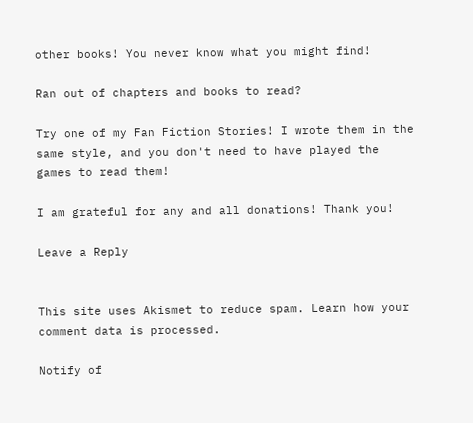other books! You never know what you might find!

Ran out of chapters and books to read?

Try one of my Fan Fiction Stories! I wrote them in the same style, and you don't need to have played the games to read them!

I am grateful for any and all donations! Thank you!

Leave a Reply


This site uses Akismet to reduce spam. Learn how your comment data is processed.

Notify of